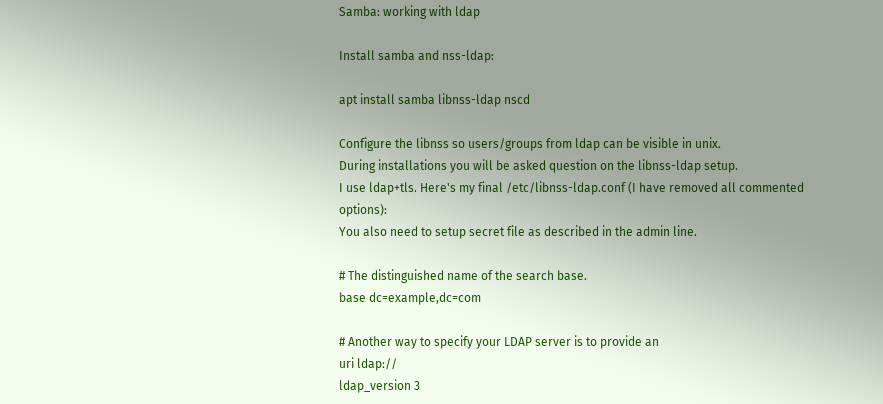Samba: working with ldap

Install samba and nss-ldap:

apt install samba libnss-ldap nscd

Configure the libnss so users/groups from ldap can be visible in unix.
During installations you will be asked question on the libnss-ldap setup.
I use ldap+tls. Here's my final /etc/libnss-ldap.conf (I have removed all commented options):
You also need to setup secret file as described in the admin line.

# The distinguished name of the search base.
base dc=example,dc=com

# Another way to specify your LDAP server is to provide an
uri ldap://
ldap_version 3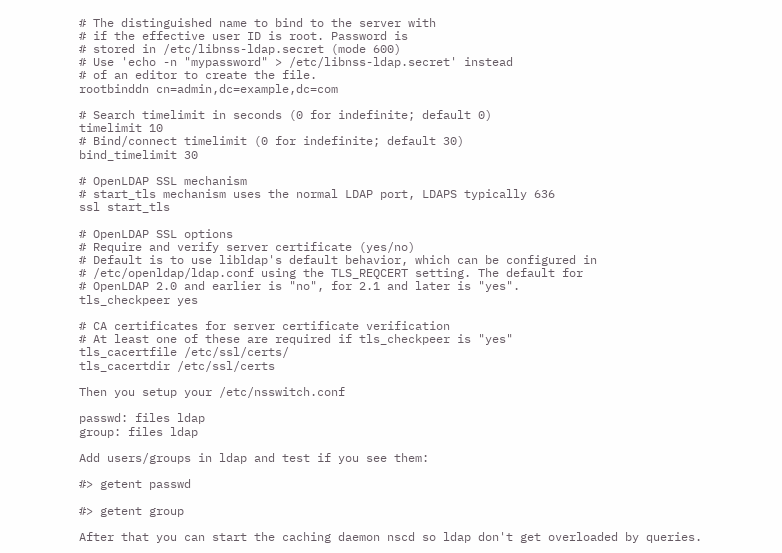# The distinguished name to bind to the server with
# if the effective user ID is root. Password is
# stored in /etc/libnss-ldap.secret (mode 600)
# Use 'echo -n "mypassword" > /etc/libnss-ldap.secret' instead
# of an editor to create the file.
rootbinddn cn=admin,dc=example,dc=com

# Search timelimit in seconds (0 for indefinite; default 0)
timelimit 10
# Bind/connect timelimit (0 for indefinite; default 30)
bind_timelimit 30

# OpenLDAP SSL mechanism
# start_tls mechanism uses the normal LDAP port, LDAPS typically 636
ssl start_tls

# OpenLDAP SSL options
# Require and verify server certificate (yes/no)
# Default is to use libldap's default behavior, which can be configured in
# /etc/openldap/ldap.conf using the TLS_REQCERT setting. The default for
# OpenLDAP 2.0 and earlier is "no", for 2.1 and later is "yes".
tls_checkpeer yes

# CA certificates for server certificate verification
# At least one of these are required if tls_checkpeer is "yes"
tls_cacertfile /etc/ssl/certs/
tls_cacertdir /etc/ssl/certs

Then you setup your /etc/nsswitch.conf

passwd: files ldap
group: files ldap

Add users/groups in ldap and test if you see them:

#> getent passwd

#> getent group

After that you can start the caching daemon nscd so ldap don't get overloaded by queries.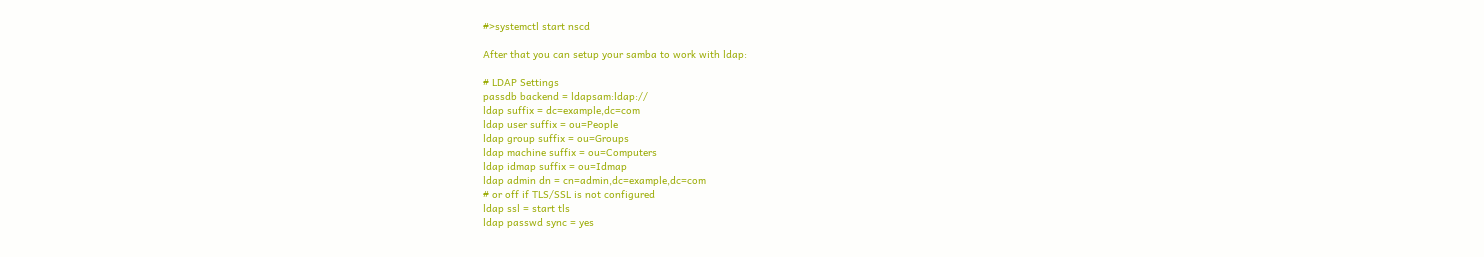#>systemctl start nscd

After that you can setup your samba to work with ldap:

# LDAP Settings
passdb backend = ldapsam:ldap://
ldap suffix = dc=example,dc=com
ldap user suffix = ou=People
ldap group suffix = ou=Groups
ldap machine suffix = ou=Computers
ldap idmap suffix = ou=Idmap
ldap admin dn = cn=admin,dc=example,dc=com
# or off if TLS/SSL is not configured
ldap ssl = start tls
ldap passwd sync = yes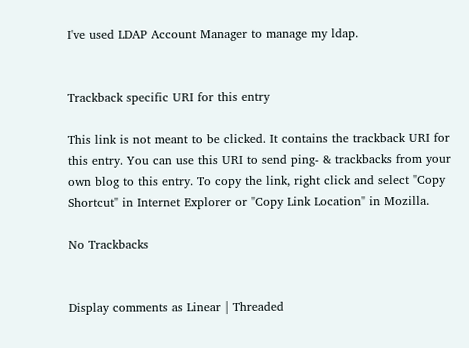I've used LDAP Account Manager to manage my ldap.


Trackback specific URI for this entry

This link is not meant to be clicked. It contains the trackback URI for this entry. You can use this URI to send ping- & trackbacks from your own blog to this entry. To copy the link, right click and select "Copy Shortcut" in Internet Explorer or "Copy Link Location" in Mozilla.

No Trackbacks


Display comments as Linear | Threaded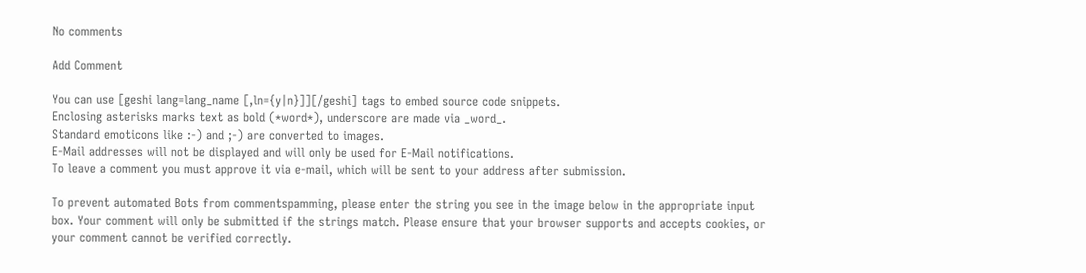No comments

Add Comment

You can use [geshi lang=lang_name [,ln={y|n}]][/geshi] tags to embed source code snippets.
Enclosing asterisks marks text as bold (*word*), underscore are made via _word_.
Standard emoticons like :-) and ;-) are converted to images.
E-Mail addresses will not be displayed and will only be used for E-Mail notifications.
To leave a comment you must approve it via e-mail, which will be sent to your address after submission.

To prevent automated Bots from commentspamming, please enter the string you see in the image below in the appropriate input box. Your comment will only be submitted if the strings match. Please ensure that your browser supports and accepts cookies, or your comment cannot be verified correctly.